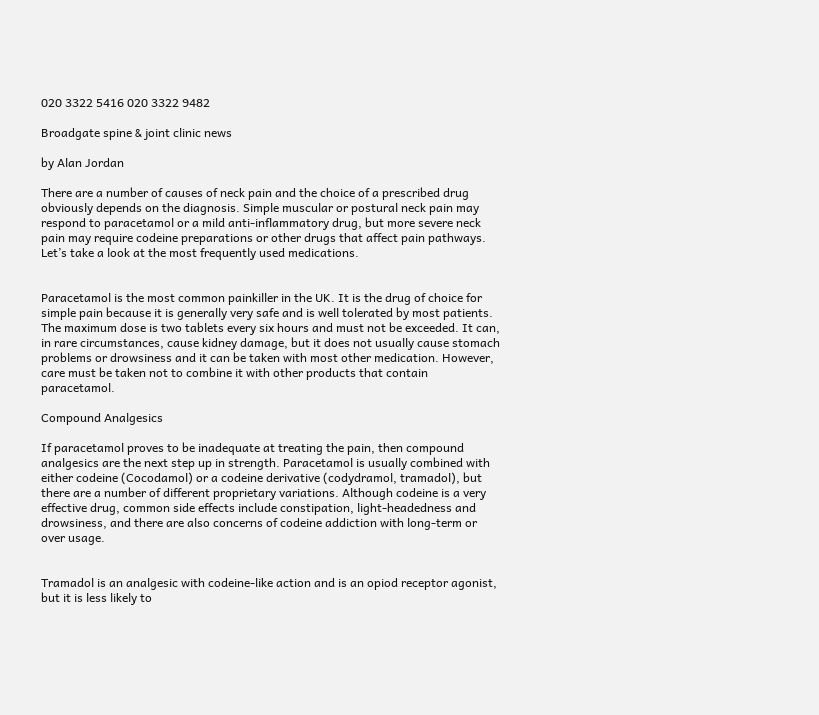020 3322 5416 020 3322 9482

Broadgate spine & joint clinic news

by Alan Jordan

There are a number of causes of neck pain and the choice of a prescribed drug obviously depends on the diagnosis. Simple muscular or postural neck pain may respond to paracetamol or a mild anti-inflammatory drug, but more severe neck pain may require codeine preparations or other drugs that affect pain pathways. Let’s take a look at the most frequently used medications.


Paracetamol is the most common painkiller in the UK. It is the drug of choice for simple pain because it is generally very safe and is well tolerated by most patients. The maximum dose is two tablets every six hours and must not be exceeded. It can, in rare circumstances, cause kidney damage, but it does not usually cause stomach problems or drowsiness and it can be taken with most other medication. However, care must be taken not to combine it with other products that contain paracetamol.

Compound Analgesics

If paracetamol proves to be inadequate at treating the pain, then compound analgesics are the next step up in strength. Paracetamol is usually combined with either codeine (Cocodamol) or a codeine derivative (codydramol, tramadol), but there are a number of different proprietary variations. Although codeine is a very effective drug, common side effects include constipation, light-headedness and drowsiness, and there are also concerns of codeine addiction with long-term or over usage.


Tramadol is an analgesic with codeine-like action and is an opiod receptor agonist, but it is less likely to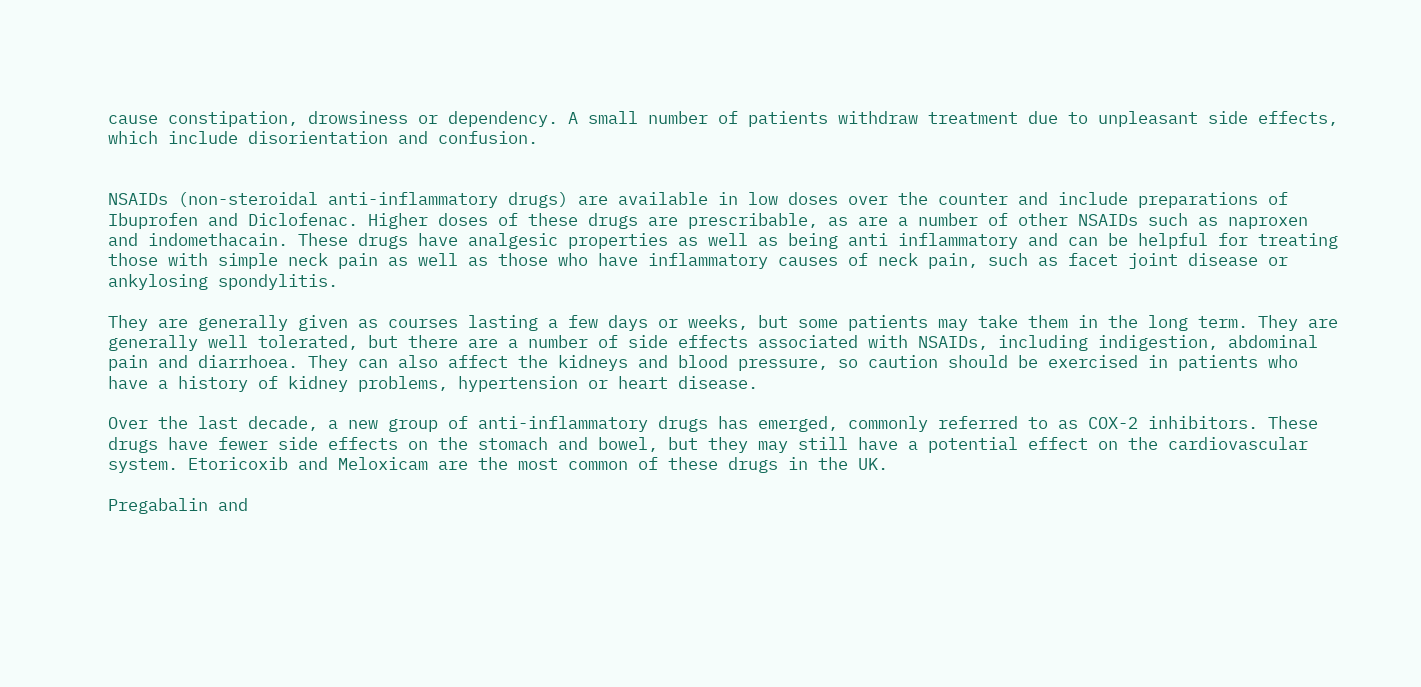cause constipation, drowsiness or dependency. A small number of patients withdraw treatment due to unpleasant side effects, which include disorientation and confusion.


NSAIDs (non-steroidal anti-inflammatory drugs) are available in low doses over the counter and include preparations of Ibuprofen and Diclofenac. Higher doses of these drugs are prescribable, as are a number of other NSAIDs such as naproxen and indomethacain. These drugs have analgesic properties as well as being anti inflammatory and can be helpful for treating those with simple neck pain as well as those who have inflammatory causes of neck pain, such as facet joint disease or ankylosing spondylitis.

They are generally given as courses lasting a few days or weeks, but some patients may take them in the long term. They are generally well tolerated, but there are a number of side effects associated with NSAIDs, including indigestion, abdominal pain and diarrhoea. They can also affect the kidneys and blood pressure, so caution should be exercised in patients who have a history of kidney problems, hypertension or heart disease.

Over the last decade, a new group of anti-inflammatory drugs has emerged, commonly referred to as COX-2 inhibitors. These drugs have fewer side effects on the stomach and bowel, but they may still have a potential effect on the cardiovascular system. Etoricoxib and Meloxicam are the most common of these drugs in the UK.

Pregabalin and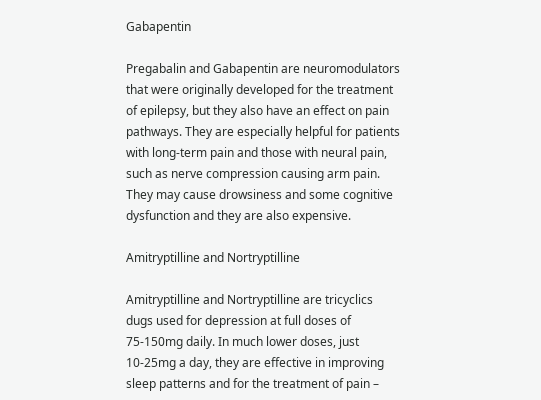Gabapentin

Pregabalin and Gabapentin are neuromodulators that were originally developed for the treatment of epilepsy, but they also have an effect on pain pathways. They are especially helpful for patients with long-term pain and those with neural pain, such as nerve compression causing arm pain. They may cause drowsiness and some cognitive dysfunction and they are also expensive.

Amitryptilline and Nortryptilline

Amitryptilline and Nortryptilline are tricyclics dugs used for depression at full doses of 75-150mg daily. In much lower doses, just 10-25mg a day, they are effective in improving sleep patterns and for the treatment of pain –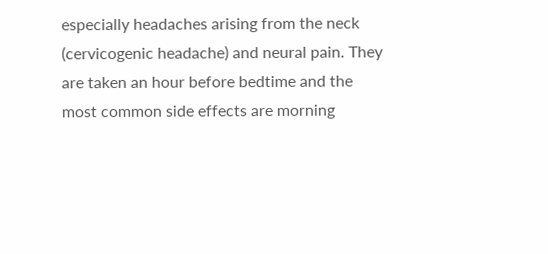especially headaches arising from the neck (cervicogenic headache) and neural pain. They are taken an hour before bedtime and the most common side effects are morning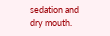sedation and dry mouth.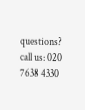questions? call us: 020 7638 4330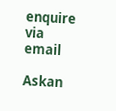enquire via email

Askan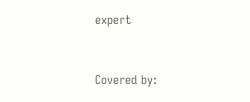expert


Covered by: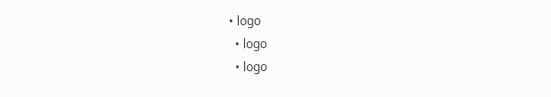• logo
  • logo
  • logo